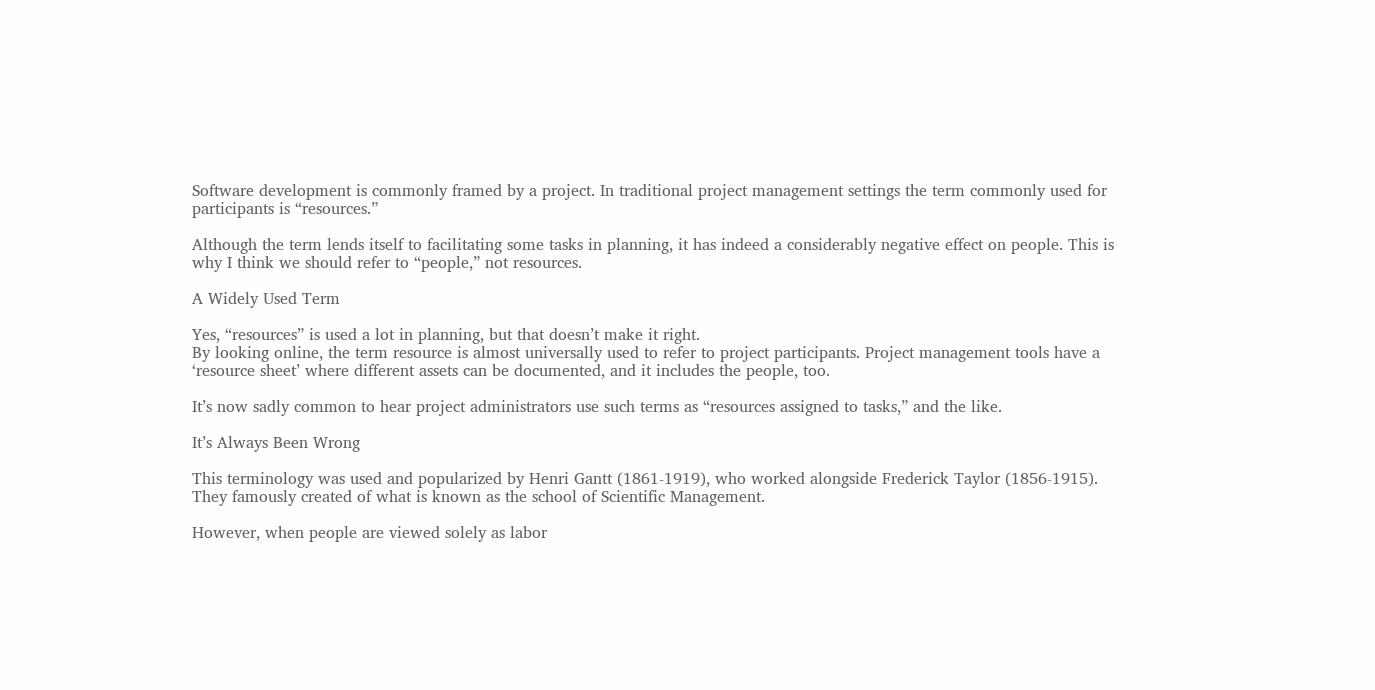Software development is commonly framed by a project. In traditional project management settings the term commonly used for participants is “resources.”

Although the term lends itself to facilitating some tasks in planning, it has indeed a considerably negative effect on people. This is why I think we should refer to “people,” not resources.

A Widely Used Term

Yes, “resources” is used a lot in planning, but that doesn’t make it right.
By looking online, the term resource is almost universally used to refer to project participants. Project management tools have a ‘resource sheet’ where different assets can be documented, and it includes the people, too.

It’s now sadly common to hear project administrators use such terms as “resources assigned to tasks,” and the like.

It’s Always Been Wrong

This terminology was used and popularized by Henri Gantt (1861-1919), who worked alongside Frederick Taylor (1856-1915). They famously created of what is known as the school of Scientific Management.

However, when people are viewed solely as labor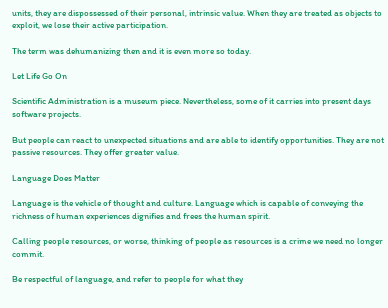units, they are dispossessed of their personal, intrinsic value. When they are treated as objects to exploit, we lose their active participation.

The term was dehumanizing then and it is even more so today.

Let Life Go On

Scientific Administration is a museum piece. Nevertheless, some of it carries into present days software projects.

But people can react to unexpected situations and are able to identify opportunities. They are not passive resources. They offer greater value.

Language Does Matter

Language is the vehicle of thought and culture. Language which is capable of conveying the richness of human experiences dignifies and frees the human spirit.

Calling people resources, or worse, thinking of people as resources is a crime we need no longer commit.

Be respectful of language, and refer to people for what they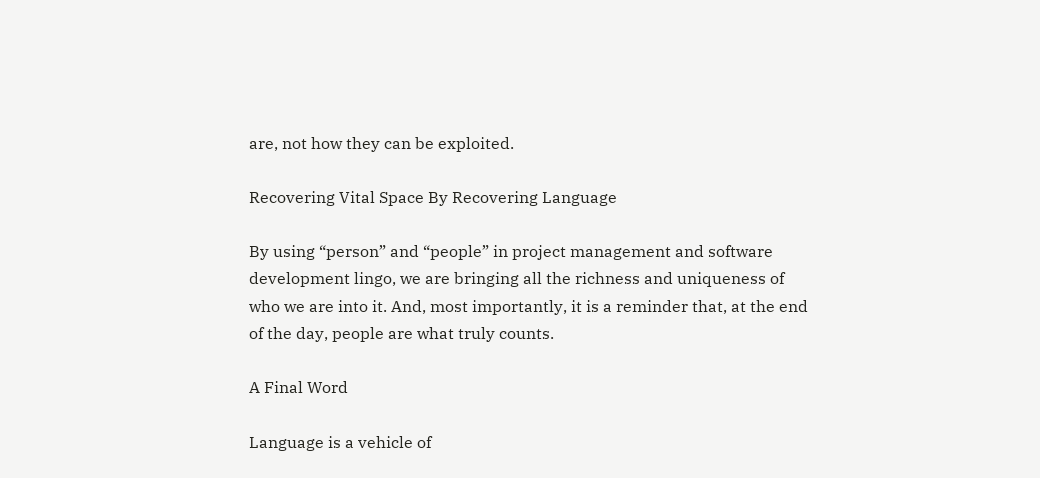are, not how they can be exploited.

Recovering Vital Space By Recovering Language

By using “person” and “people” in project management and software development lingo, we are bringing all the richness and uniqueness of who we are into it. And, most importantly, it is a reminder that, at the end of the day, people are what truly counts.

A Final Word

Language is a vehicle of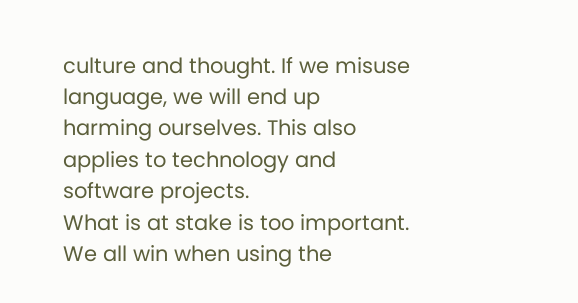culture and thought. If we misuse language, we will end up harming ourselves. This also applies to technology and software projects.
What is at stake is too important. We all win when using the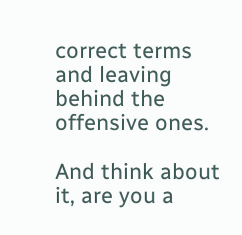correct terms and leaving behind the offensive ones.

And think about it, are you a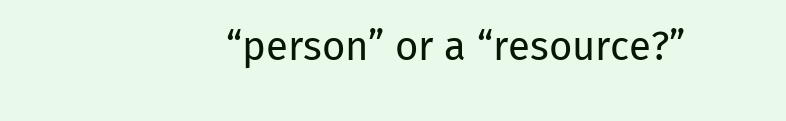“person” or a “resource?”